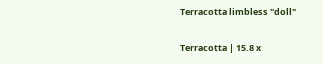Terracotta limbless "doll"

Terracotta | 15.8 x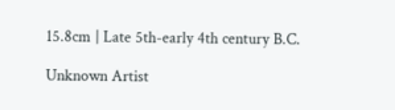15.8cm | Late 5th-early 4th century B.C.

Unknown Artist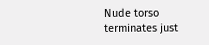Nude torso terminates just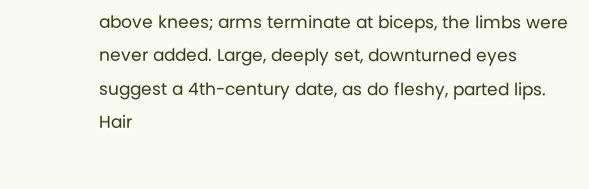above knees; arms terminate at biceps, the limbs were never added. Large, deeply set, downturned eyes suggest a 4th-century date, as do fleshy, parted lips. Hair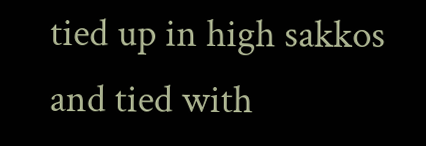tied up in high sakkos and tied with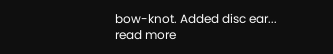bow-knot. Added disc ear...
read more